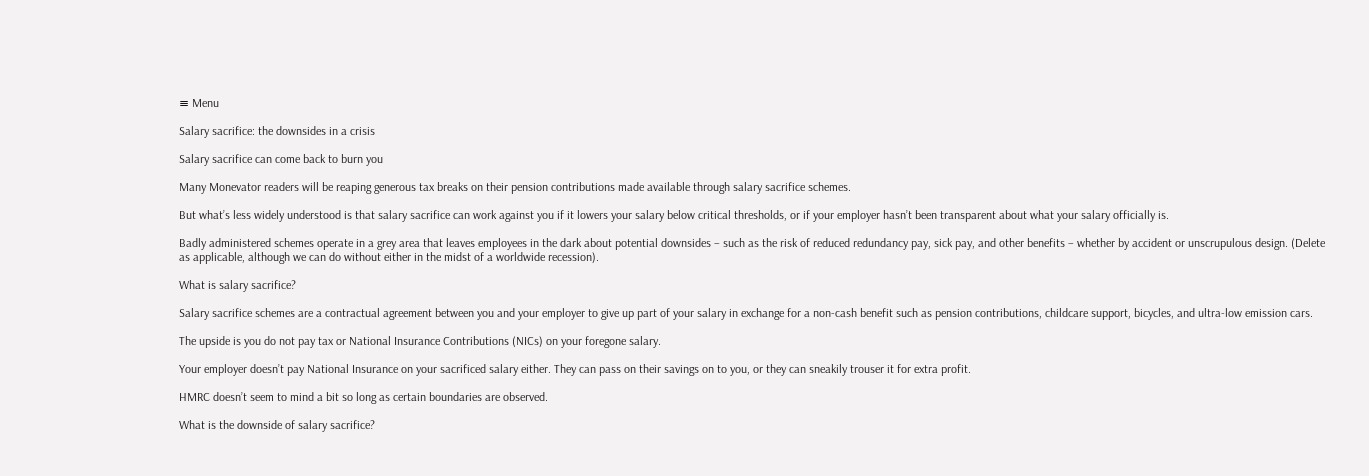≡ Menu

Salary sacrifice: the downsides in a crisis

Salary sacrifice can come back to burn you

Many Monevator readers will be reaping generous tax breaks on their pension contributions made available through salary sacrifice schemes.

But what’s less widely understood is that salary sacrifice can work against you if it lowers your salary below critical thresholds, or if your employer hasn’t been transparent about what your salary officially is.

Badly administered schemes operate in a grey area that leaves employees in the dark about potential downsides – such as the risk of reduced redundancy pay, sick pay, and other benefits – whether by accident or unscrupulous design. (Delete as applicable, although we can do without either in the midst of a worldwide recession).

What is salary sacrifice?

Salary sacrifice schemes are a contractual agreement between you and your employer to give up part of your salary in exchange for a non-cash benefit such as pension contributions, childcare support, bicycles, and ultra-low emission cars.

The upside is you do not pay tax or National Insurance Contributions (NICs) on your foregone salary.

Your employer doesn’t pay National Insurance on your sacrificed salary either. They can pass on their savings on to you, or they can sneakily trouser it for extra profit.

HMRC doesn’t seem to mind a bit so long as certain boundaries are observed.

What is the downside of salary sacrifice?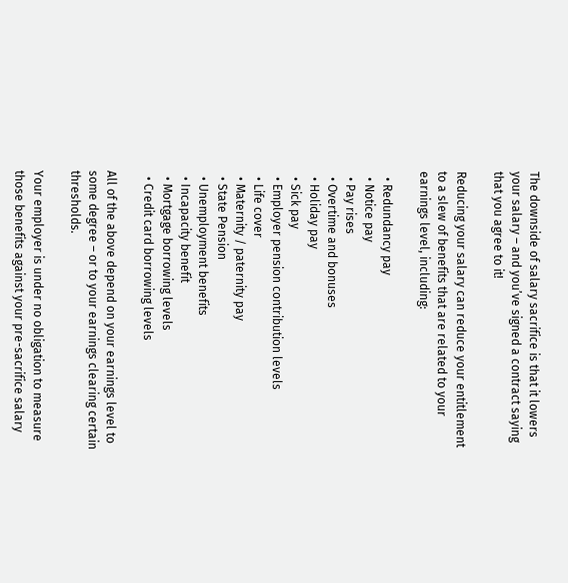The downside of salary sacrifice is that it lowers your salary – and you’ve signed a contract saying that you agree to it!

Reducing your salary can reduce your entitlement to a slew of benefits that are related to your earnings level, including:

  • Redundancy pay
  • Notice pay
  • Pay rises
  • Overtime and bonuses
  • Holiday pay
  • Sick pay
  • Employer pension contribution levels
  • Life cover
  • Maternity / paternity pay
  • State Pension
  • Unemployment benefits
  • Incapacity benefit
  • Mortgage borrowing levels
  • Credit card borrowing levels

All of the above depend on your earnings level to some degree – or to your earnings clearing certain thresholds.

Your employer is under no obligation to measure those benefits against your pre-sacrifice salary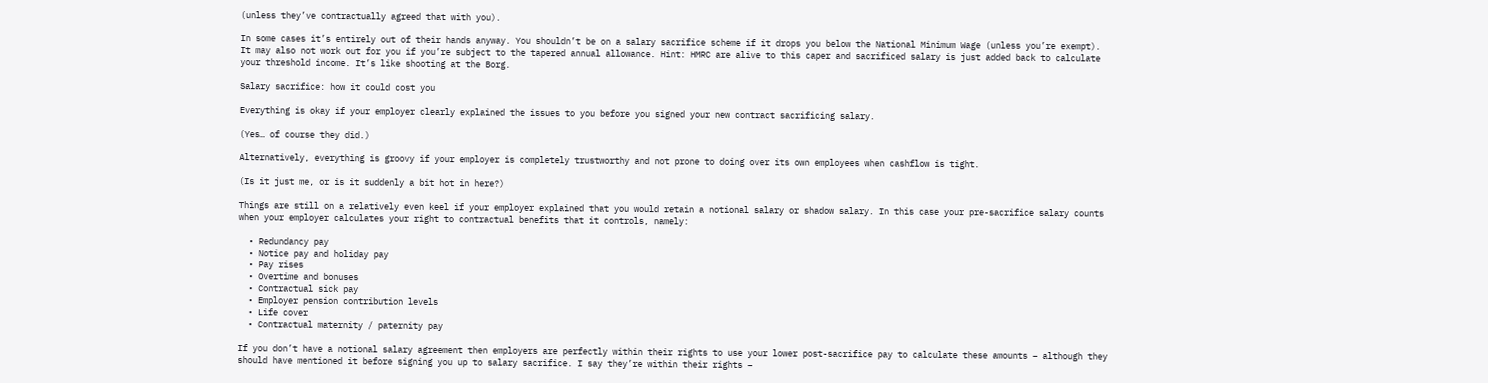(unless they’ve contractually agreed that with you).

In some cases it’s entirely out of their hands anyway. You shouldn’t be on a salary sacrifice scheme if it drops you below the National Minimum Wage (unless you’re exempt). It may also not work out for you if you’re subject to the tapered annual allowance. Hint: HMRC are alive to this caper and sacrificed salary is just added back to calculate your threshold income. It’s like shooting at the Borg.

Salary sacrifice: how it could cost you

Everything is okay if your employer clearly explained the issues to you before you signed your new contract sacrificing salary.

(Yes… of course they did.)

Alternatively, everything is groovy if your employer is completely trustworthy and not prone to doing over its own employees when cashflow is tight.

(Is it just me, or is it suddenly a bit hot in here?)

Things are still on a relatively even keel if your employer explained that you would retain a notional salary or shadow salary. In this case your pre-sacrifice salary counts when your employer calculates your right to contractual benefits that it controls, namely:

  • Redundancy pay
  • Notice pay and holiday pay
  • Pay rises
  • Overtime and bonuses
  • Contractual sick pay
  • Employer pension contribution levels
  • Life cover
  • Contractual maternity / paternity pay

If you don’t have a notional salary agreement then employers are perfectly within their rights to use your lower post-sacrifice pay to calculate these amounts – although they should have mentioned it before signing you up to salary sacrifice. I say they’re within their rights –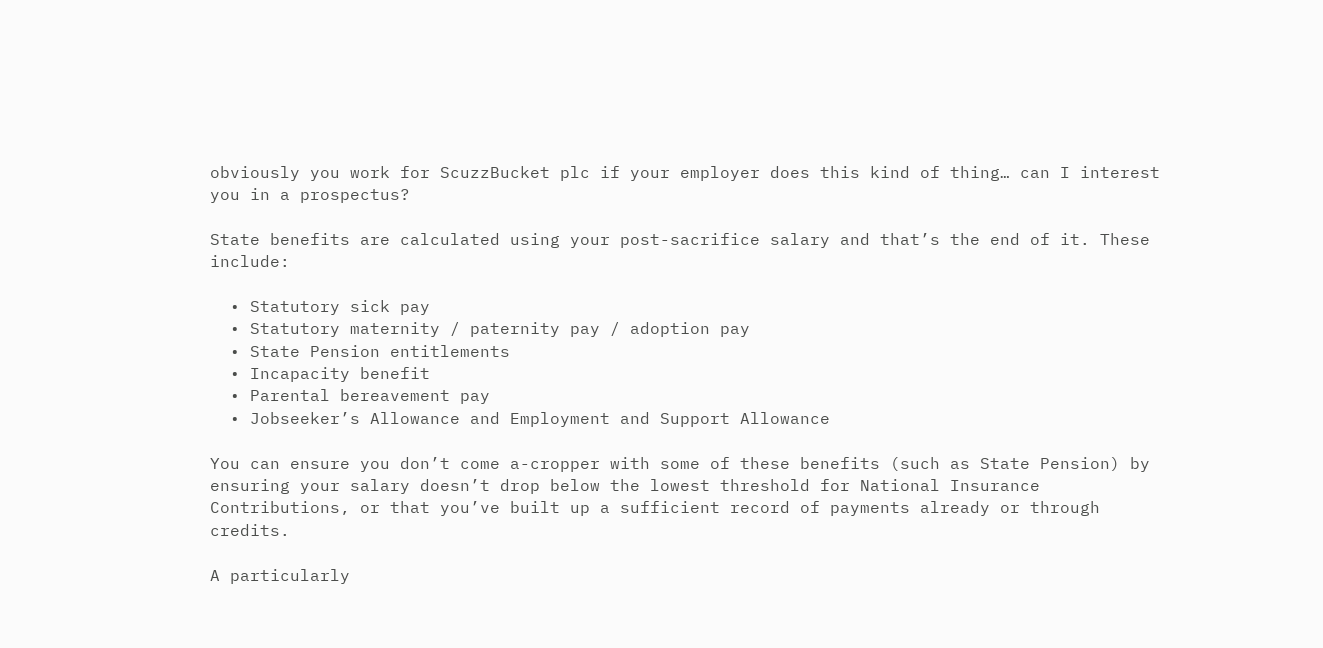obviously you work for ScuzzBucket plc if your employer does this kind of thing… can I interest you in a prospectus?

State benefits are calculated using your post-sacrifice salary and that’s the end of it. These include:

  • Statutory sick pay
  • Statutory maternity / paternity pay / adoption pay
  • State Pension entitlements
  • Incapacity benefit
  • Parental bereavement pay
  • Jobseeker’s Allowance and Employment and Support Allowance

You can ensure you don’t come a-cropper with some of these benefits (such as State Pension) by ensuring your salary doesn’t drop below the lowest threshold for National Insurance Contributions, or that you’ve built up a sufficient record of payments already or through credits.

A particularly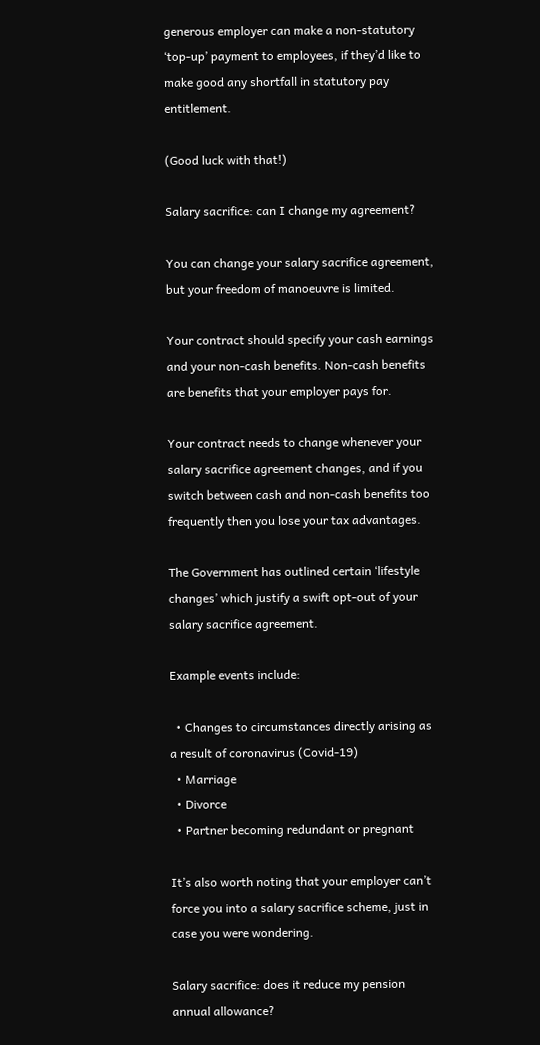generous employer can make a non-statutory ‘top-up’ payment to employees, if they’d like to make good any shortfall in statutory pay entitlement.

(Good luck with that!)

Salary sacrifice: can I change my agreement?

You can change your salary sacrifice agreement, but your freedom of manoeuvre is limited.

Your contract should specify your cash earnings and your non-cash benefits. Non-cash benefits are benefits that your employer pays for.

Your contract needs to change whenever your salary sacrifice agreement changes, and if you switch between cash and non-cash benefits too frequently then you lose your tax advantages.

The Government has outlined certain ‘lifestyle changes’ which justify a swift opt-out of your salary sacrifice agreement.

Example events include:

  • Changes to circumstances directly arising as a result of coronavirus (Covid-19)
  • Marriage
  • Divorce
  • Partner becoming redundant or pregnant

It’s also worth noting that your employer can’t force you into a salary sacrifice scheme, just in case you were wondering.

Salary sacrifice: does it reduce my pension annual allowance?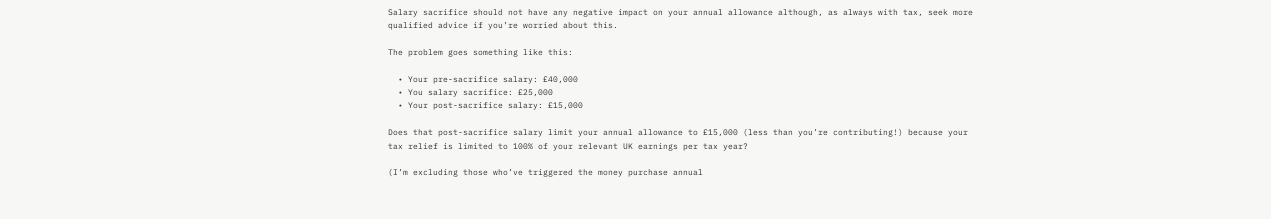Salary sacrifice should not have any negative impact on your annual allowance although, as always with tax, seek more qualified advice if you’re worried about this.

The problem goes something like this:

  • Your pre-sacrifice salary: £40,000
  • You salary sacrifice: £25,000
  • Your post-sacrifice salary: £15,000

Does that post-sacrifice salary limit your annual allowance to £15,000 (less than you’re contributing!) because your tax relief is limited to 100% of your relevant UK earnings per tax year?

(I’m excluding those who’ve triggered the money purchase annual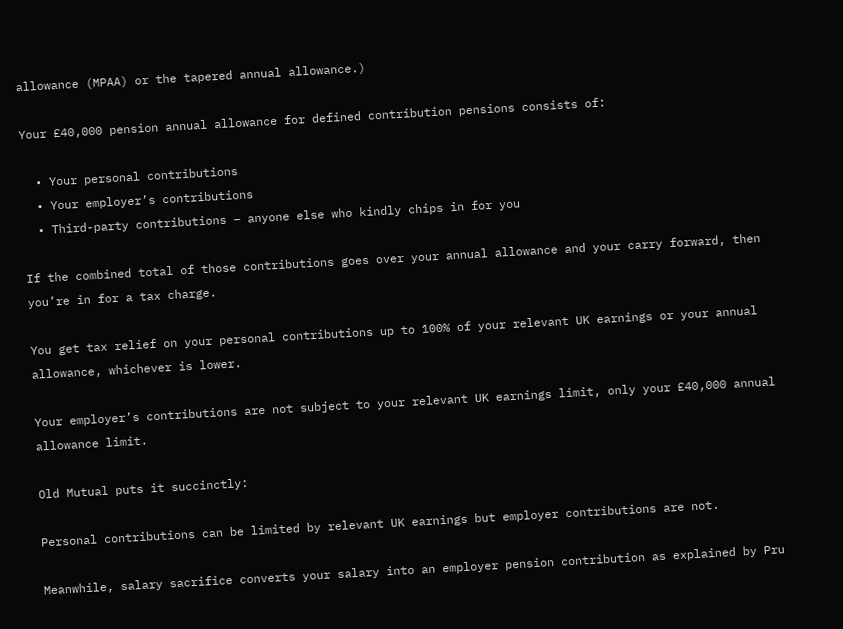allowance (MPAA) or the tapered annual allowance.)

Your £40,000 pension annual allowance for defined contribution pensions consists of:

  • Your personal contributions
  • Your employer’s contributions
  • Third-party contributions – anyone else who kindly chips in for you

If the combined total of those contributions goes over your annual allowance and your carry forward, then you’re in for a tax charge.

You get tax relief on your personal contributions up to 100% of your relevant UK earnings or your annual allowance, whichever is lower.

Your employer’s contributions are not subject to your relevant UK earnings limit, only your £40,000 annual allowance limit.

Old Mutual puts it succinctly:

Personal contributions can be limited by relevant UK earnings but employer contributions are not.

Meanwhile, salary sacrifice converts your salary into an employer pension contribution as explained by Pru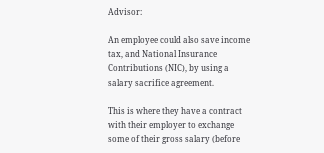Advisor:

An employee could also save income tax, and National Insurance Contributions (NIC), by using a salary sacrifice agreement.

This is where they have a contract with their employer to exchange some of their gross salary (before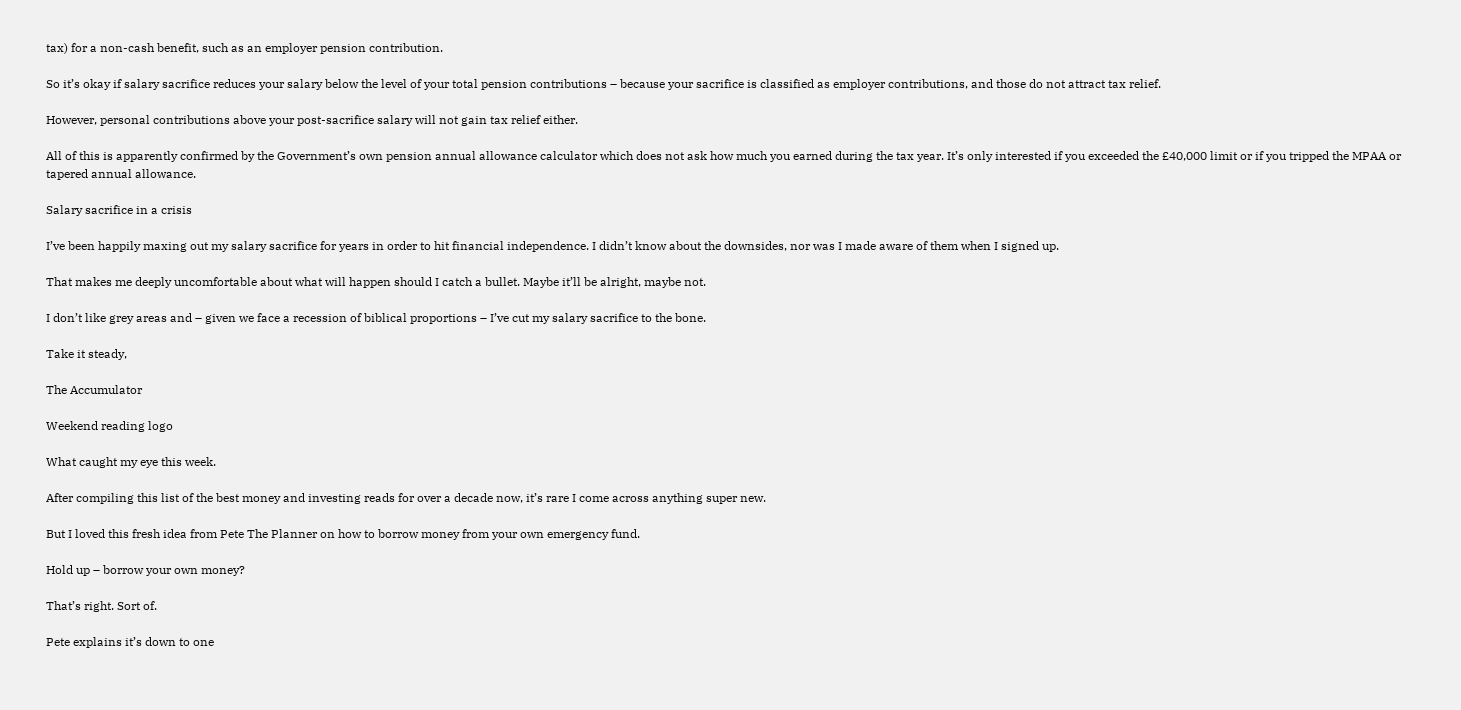tax) for a non-cash benefit, such as an employer pension contribution.

So it’s okay if salary sacrifice reduces your salary below the level of your total pension contributions – because your sacrifice is classified as employer contributions, and those do not attract tax relief.

However, personal contributions above your post-sacrifice salary will not gain tax relief either.

All of this is apparently confirmed by the Government’s own pension annual allowance calculator which does not ask how much you earned during the tax year. It’s only interested if you exceeded the £40,000 limit or if you tripped the MPAA or tapered annual allowance.

Salary sacrifice in a crisis

I’ve been happily maxing out my salary sacrifice for years in order to hit financial independence. I didn’t know about the downsides, nor was I made aware of them when I signed up.

That makes me deeply uncomfortable about what will happen should I catch a bullet. Maybe it’ll be alright, maybe not.

I don’t like grey areas and – given we face a recession of biblical proportions – I’ve cut my salary sacrifice to the bone.

Take it steady,

The Accumulator

Weekend reading logo

What caught my eye this week.

After compiling this list of the best money and investing reads for over a decade now, it’s rare I come across anything super new.

But I loved this fresh idea from Pete The Planner on how to borrow money from your own emergency fund.

Hold up – borrow your own money?

That’s right. Sort of.

Pete explains it’s down to one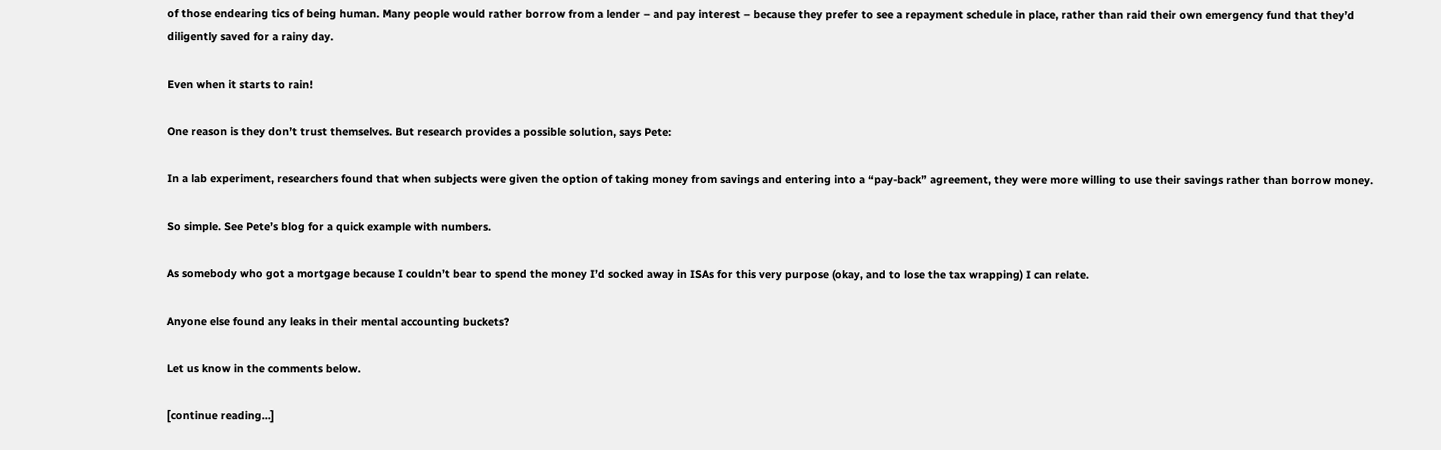of those endearing tics of being human. Many people would rather borrow from a lender – and pay interest – because they prefer to see a repayment schedule in place, rather than raid their own emergency fund that they’d diligently saved for a rainy day.

Even when it starts to rain!

One reason is they don’t trust themselves. But research provides a possible solution, says Pete:

In a lab experiment, researchers found that when subjects were given the option of taking money from savings and entering into a “pay-back” agreement, they were more willing to use their savings rather than borrow money.

So simple. See Pete’s blog for a quick example with numbers.

As somebody who got a mortgage because I couldn’t bear to spend the money I’d socked away in ISAs for this very purpose (okay, and to lose the tax wrapping) I can relate.

Anyone else found any leaks in their mental accounting buckets?

Let us know in the comments below.

[continue reading…]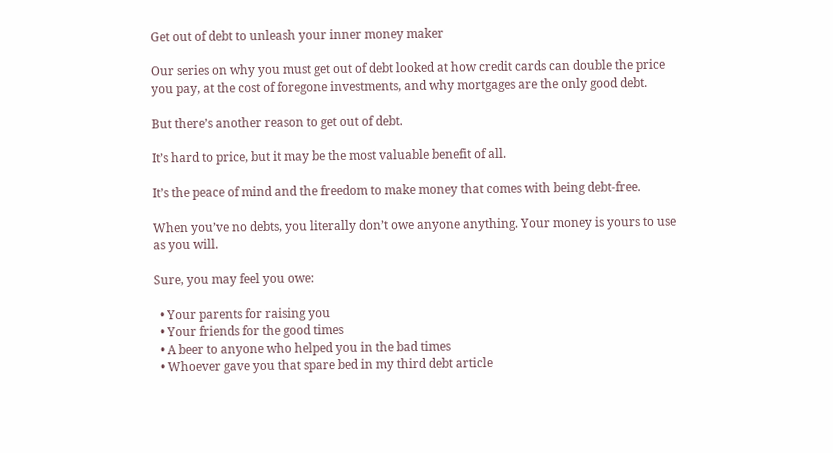Get out of debt to unleash your inner money maker

Our series on why you must get out of debt looked at how credit cards can double the price you pay, at the cost of foregone investments, and why mortgages are the only good debt.

But there’s another reason to get out of debt.

It’s hard to price, but it may be the most valuable benefit of all.

It’s the peace of mind and the freedom to make money that comes with being debt-free.

When you’ve no debts, you literally don’t owe anyone anything. Your money is yours to use as you will.

Sure, you may feel you owe:

  • Your parents for raising you
  • Your friends for the good times
  • A beer to anyone who helped you in the bad times
  • Whoever gave you that spare bed in my third debt article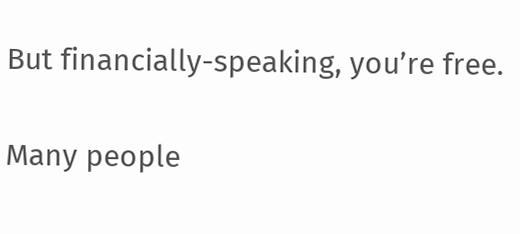But financially-speaking, you’re free.

Many people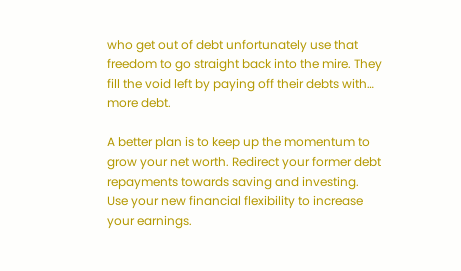who get out of debt unfortunately use that freedom to go straight back into the mire. They fill the void left by paying off their debts with… more debt.

A better plan is to keep up the momentum to grow your net worth. Redirect your former debt repayments towards saving and investing. Use your new financial flexibility to increase your earnings.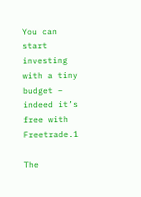You can start investing with a tiny budget – indeed it’s free with Freetrade.1

The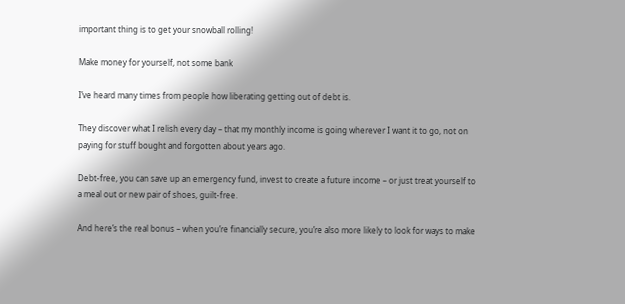important thing is to get your snowball rolling!

Make money for yourself, not some bank

I’ve heard many times from people how liberating getting out of debt is.

They discover what I relish every day – that my monthly income is going wherever I want it to go, not on paying for stuff bought and forgotten about years ago.

Debt-free, you can save up an emergency fund, invest to create a future income – or just treat yourself to a meal out or new pair of shoes, guilt-free.

And here’s the real bonus – when you’re financially secure, you’re also more likely to look for ways to make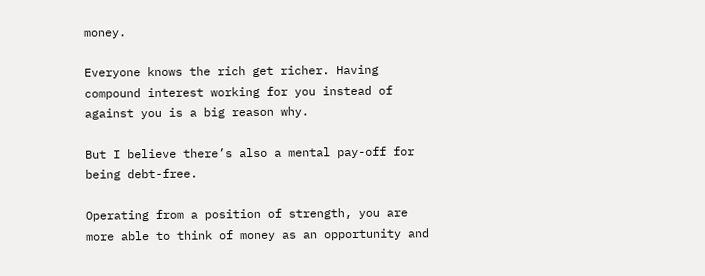money.

Everyone knows the rich get richer. Having compound interest working for you instead of against you is a big reason why.

But I believe there’s also a mental pay-off for being debt-free.

Operating from a position of strength, you are more able to think of money as an opportunity and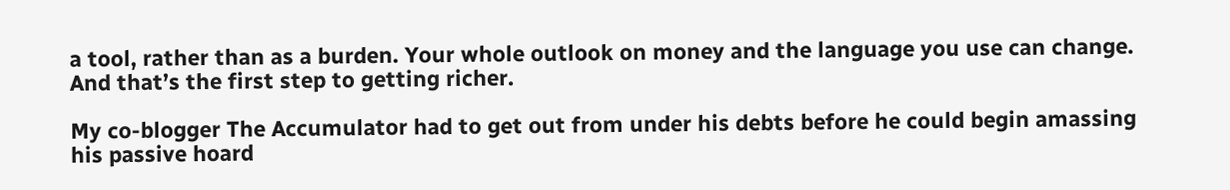a tool, rather than as a burden. Your whole outlook on money and the language you use can change. And that’s the first step to getting richer.

My co-blogger The Accumulator had to get out from under his debts before he could begin amassing his passive hoard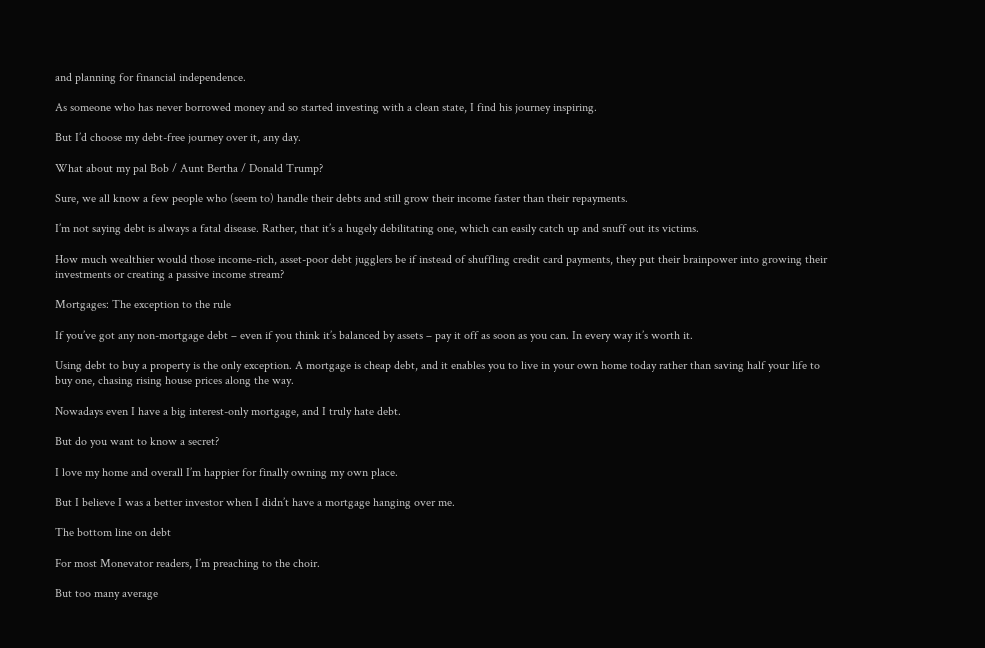and planning for financial independence.

As someone who has never borrowed money and so started investing with a clean state, I find his journey inspiring.

But I’d choose my debt-free journey over it, any day.

What about my pal Bob / Aunt Bertha / Donald Trump?

Sure, we all know a few people who (seem to) handle their debts and still grow their income faster than their repayments.

I’m not saying debt is always a fatal disease. Rather, that it’s a hugely debilitating one, which can easily catch up and snuff out its victims.

How much wealthier would those income-rich, asset-poor debt jugglers be if instead of shuffling credit card payments, they put their brainpower into growing their investments or creating a passive income stream?

Mortgages: The exception to the rule

If you’ve got any non-mortgage debt – even if you think it’s balanced by assets – pay it off as soon as you can. In every way it’s worth it.

Using debt to buy a property is the only exception. A mortgage is cheap debt, and it enables you to live in your own home today rather than saving half your life to buy one, chasing rising house prices along the way.

Nowadays even I have a big interest-only mortgage, and I truly hate debt.

But do you want to know a secret?

I love my home and overall I’m happier for finally owning my own place.

But I believe I was a better investor when I didn’t have a mortgage hanging over me.

The bottom line on debt

For most Monevator readers, I’m preaching to the choir.

But too many average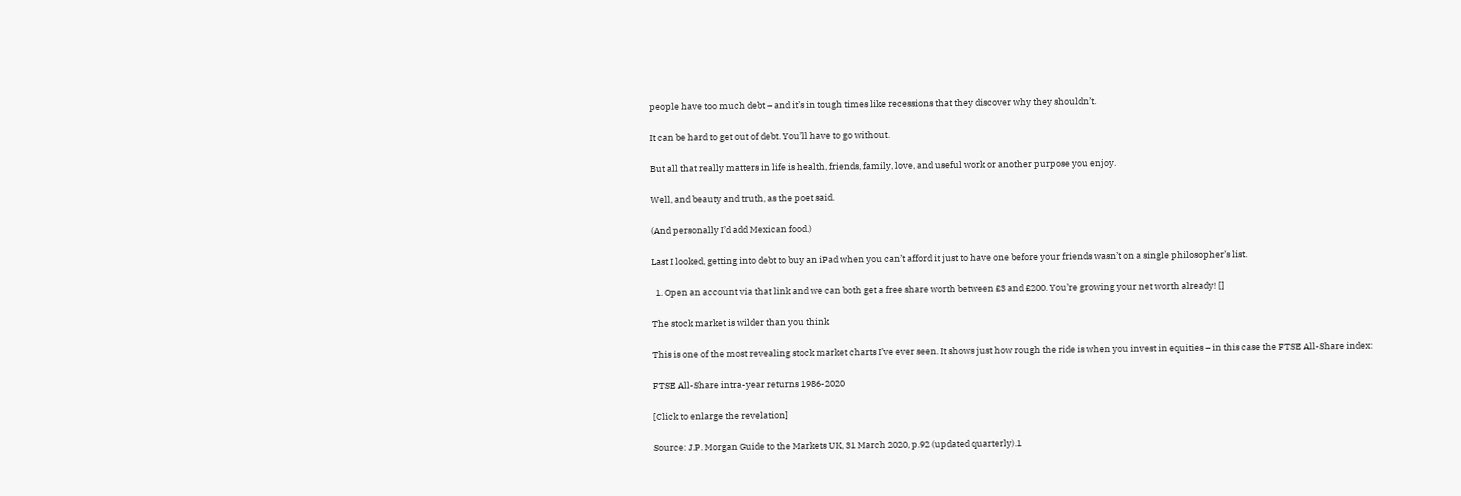people have too much debt – and it’s in tough times like recessions that they discover why they shouldn’t.

It can be hard to get out of debt. You’ll have to go without.

But all that really matters in life is health, friends, family, love, and useful work or another purpose you enjoy.

Well, and beauty and truth, as the poet said.

(And personally I’d add Mexican food.)

Last I looked, getting into debt to buy an iPad when you can’t afford it just to have one before your friends wasn’t on a single philosopher’s list.

  1. Open an account via that link and we can both get a free share worth between £3 and £200. You’re growing your net worth already! []

The stock market is wilder than you think

This is one of the most revealing stock market charts I’ve ever seen. It shows just how rough the ride is when you invest in equities – in this case the FTSE All-Share index:

FTSE All-Share intra-year returns 1986-2020

[Click to enlarge the revelation]

Source: J.P. Morgan Guide to the Markets UK, 31 March 2020, p.92 (updated quarterly).1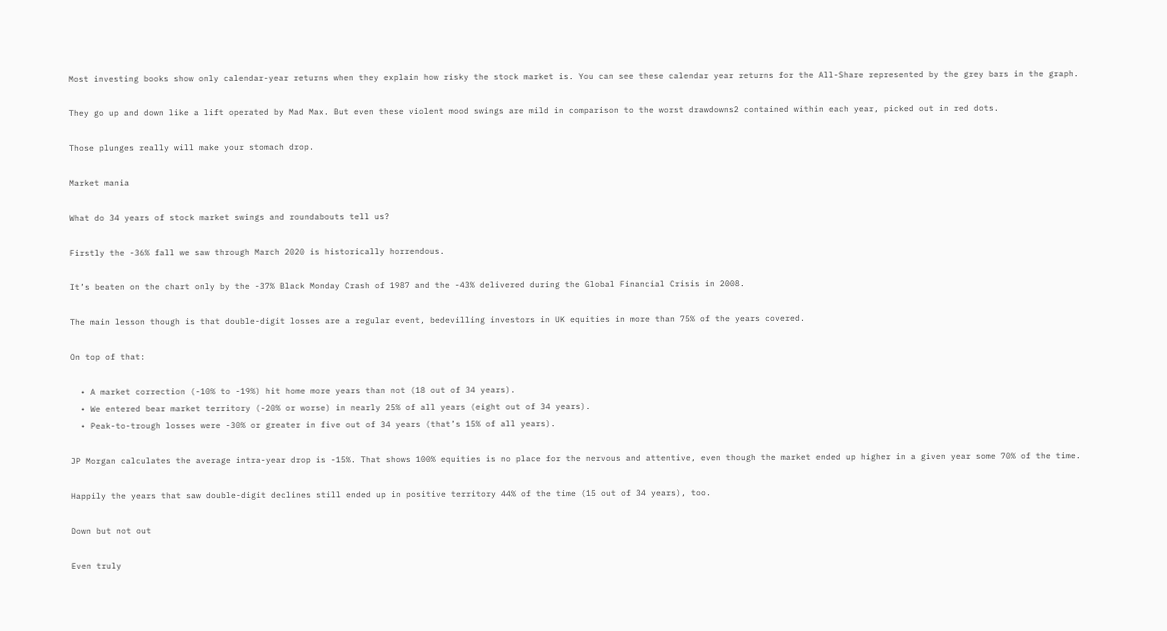Most investing books show only calendar-year returns when they explain how risky the stock market is. You can see these calendar year returns for the All-Share represented by the grey bars in the graph.

They go up and down like a lift operated by Mad Max. But even these violent mood swings are mild in comparison to the worst drawdowns2 contained within each year, picked out in red dots.

Those plunges really will make your stomach drop.

Market mania

What do 34 years of stock market swings and roundabouts tell us?

Firstly the -36% fall we saw through March 2020 is historically horrendous.

It’s beaten on the chart only by the -37% Black Monday Crash of 1987 and the -43% delivered during the Global Financial Crisis in 2008.

The main lesson though is that double-digit losses are a regular event, bedevilling investors in UK equities in more than 75% of the years covered.

On top of that:

  • A market correction (-10% to -19%) hit home more years than not (18 out of 34 years).
  • We entered bear market territory (-20% or worse) in nearly 25% of all years (eight out of 34 years).
  • Peak-to-trough losses were -30% or greater in five out of 34 years (that’s 15% of all years).

JP Morgan calculates the average intra-year drop is -15%. That shows 100% equities is no place for the nervous and attentive, even though the market ended up higher in a given year some 70% of the time.

Happily the years that saw double-digit declines still ended up in positive territory 44% of the time (15 out of 34 years), too.

Down but not out

Even truly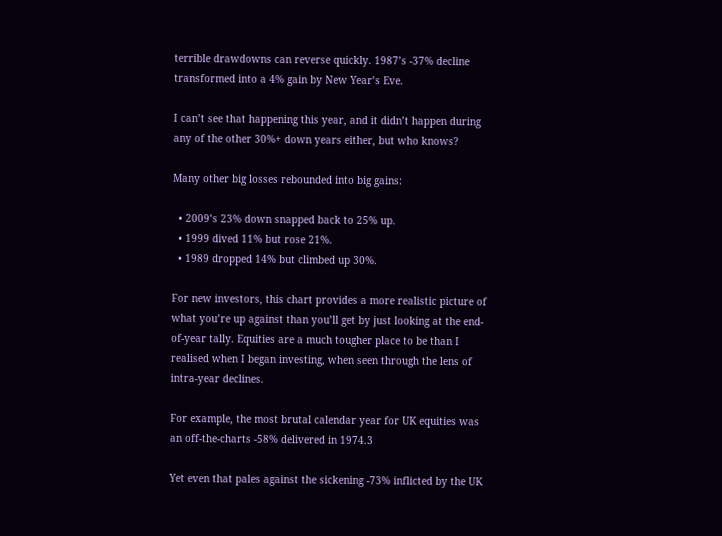terrible drawdowns can reverse quickly. 1987’s -37% decline transformed into a 4% gain by New Year’s Eve.

I can’t see that happening this year, and it didn’t happen during any of the other 30%+ down years either, but who knows?

Many other big losses rebounded into big gains:

  • 2009’s 23% down snapped back to 25% up.
  • 1999 dived 11% but rose 21%.
  • 1989 dropped 14% but climbed up 30%.

For new investors, this chart provides a more realistic picture of what you’re up against than you’ll get by just looking at the end-of-year tally. Equities are a much tougher place to be than I realised when I began investing, when seen through the lens of intra-year declines.

For example, the most brutal calendar year for UK equities was an off-the-charts -58% delivered in 1974.3

Yet even that pales against the sickening -73% inflicted by the UK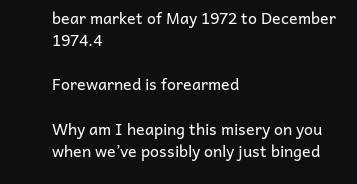bear market of May 1972 to December 1974.4

Forewarned is forearmed

Why am I heaping this misery on you when we’ve possibly only just binged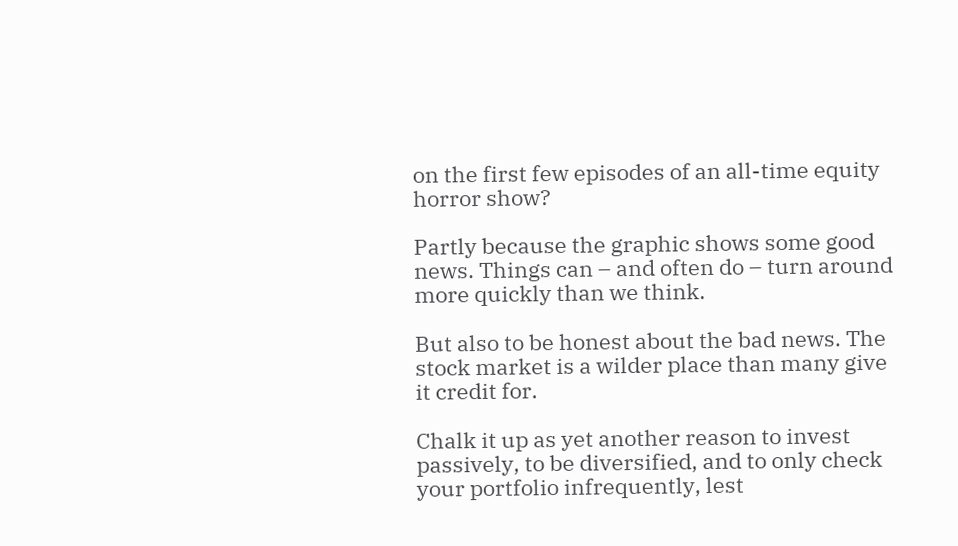on the first few episodes of an all-time equity horror show?

Partly because the graphic shows some good news. Things can – and often do – turn around more quickly than we think.

But also to be honest about the bad news. The stock market is a wilder place than many give it credit for.

Chalk it up as yet another reason to invest passively, to be diversified, and to only check your portfolio infrequently, lest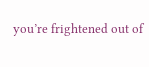you’re frightened out of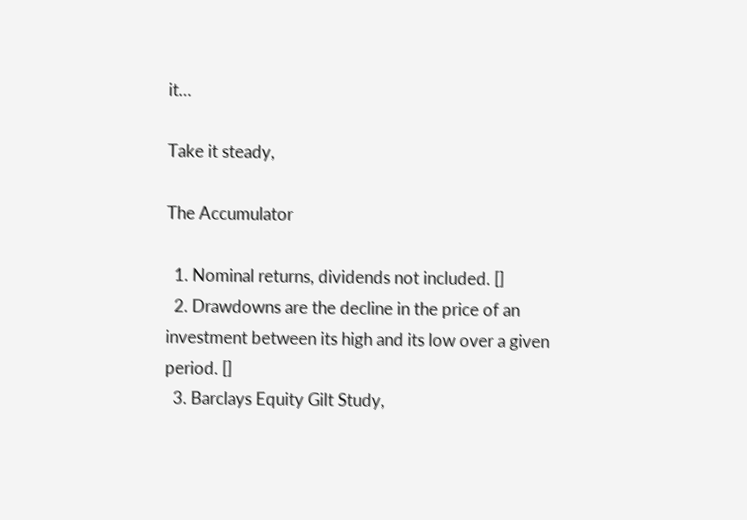it…

Take it steady,

The Accumulator

  1. Nominal returns, dividends not included. []
  2. Drawdowns are the decline in the price of an investment between its high and its low over a given period. []
  3. Barclays Equity Gilt Study,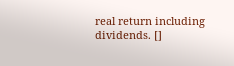real return including dividends. []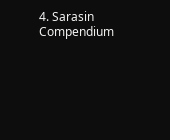4. Sarasin Compendium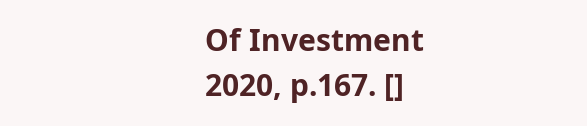Of Investment 2020, p.167. []